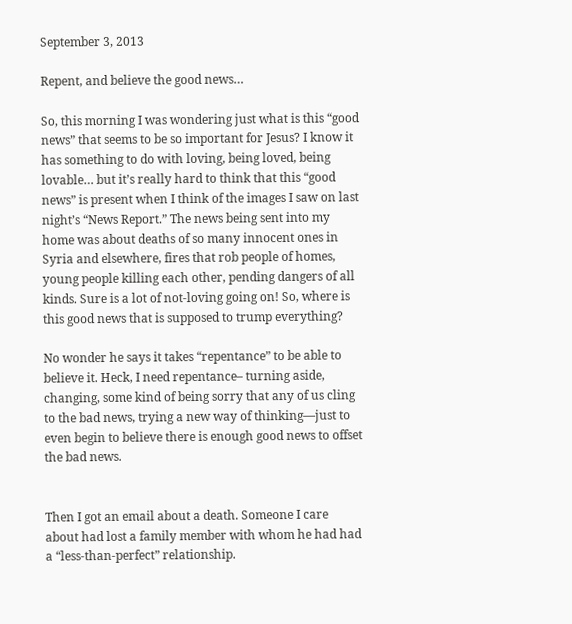September 3, 2013

Repent, and believe the good news…

So, this morning I was wondering just what is this “good news” that seems to be so important for Jesus? I know it has something to do with loving, being loved, being lovable… but it’s really hard to think that this “good news” is present when I think of the images I saw on last night’s “News Report.” The news being sent into my home was about deaths of so many innocent ones in Syria and elsewhere, fires that rob people of homes, young people killing each other, pending dangers of all kinds. Sure is a lot of not-loving going on! So, where is this good news that is supposed to trump everything?

No wonder he says it takes “repentance” to be able to believe it. Heck, I need repentance– turning aside, changing, some kind of being sorry that any of us cling to the bad news, trying a new way of thinking—just to even begin to believe there is enough good news to offset the bad news.


Then I got an email about a death. Someone I care about had lost a family member with whom he had had a “less-than-perfect” relationship.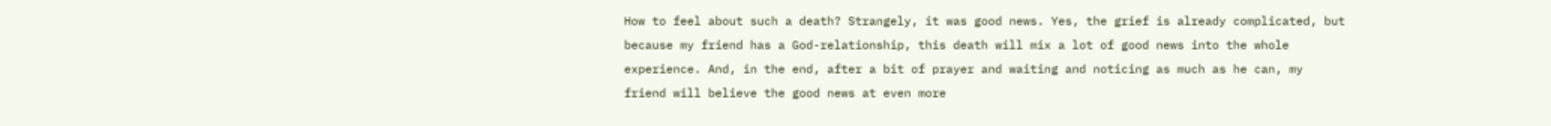How to feel about such a death? Strangely, it was good news. Yes, the grief is already complicated, but because my friend has a God-relationship, this death will mix a lot of good news into the whole experience. And, in the end, after a bit of prayer and waiting and noticing as much as he can, my friend will believe the good news at even more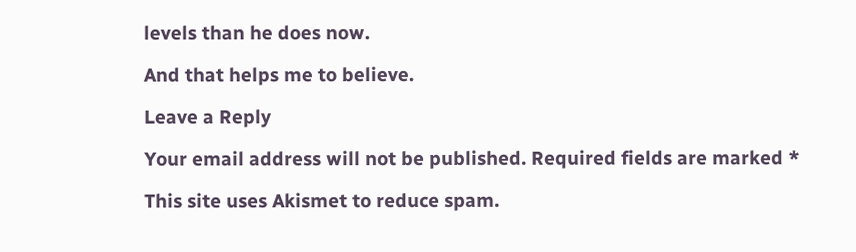levels than he does now.

And that helps me to believe.

Leave a Reply

Your email address will not be published. Required fields are marked *

This site uses Akismet to reduce spam.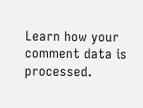Learn how your comment data is processed.